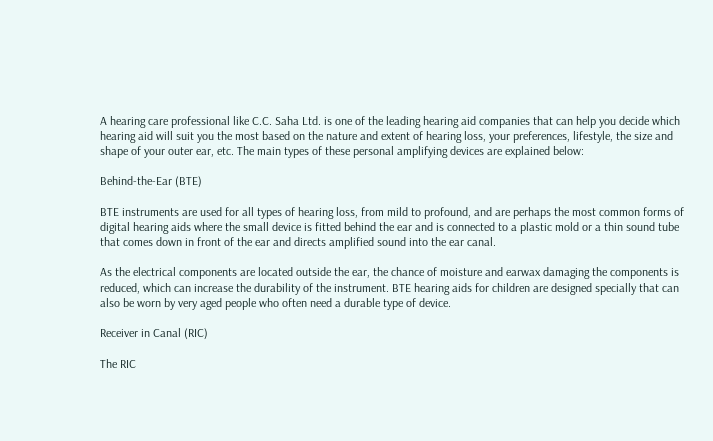A hearing care professional like C.C. Saha Ltd. is one of the leading hearing aid companies that can help you decide which hearing aid will suit you the most based on the nature and extent of hearing loss, your preferences, lifestyle, the size and shape of your outer ear, etc. The main types of these personal amplifying devices are explained below:

Behind-the-Ear (BTE)

BTE instruments are used for all types of hearing loss, from mild to profound, and are perhaps the most common forms of digital hearing aids where the small device is fitted behind the ear and is connected to a plastic mold or a thin sound tube that comes down in front of the ear and directs amplified sound into the ear canal.

As the electrical components are located outside the ear, the chance of moisture and earwax damaging the components is reduced, which can increase the durability of the instrument. BTE hearing aids for children are designed specially that can also be worn by very aged people who often need a durable type of device.

Receiver in Canal (RIC)

The RIC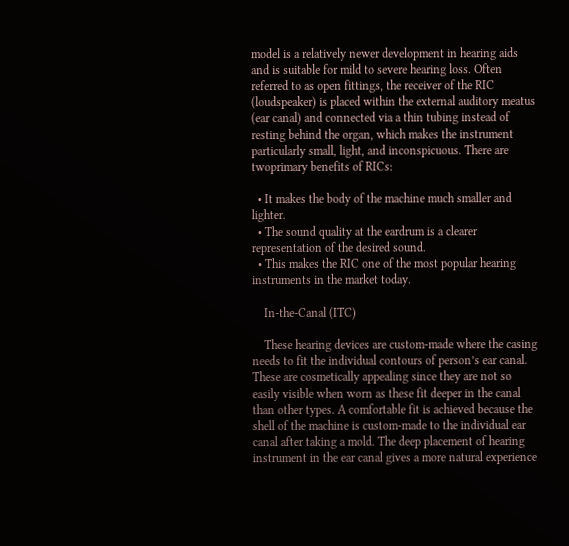model is a relatively newer development in hearing aids and is suitable for mild to severe hearing loss. Often referred to as open fittings, the receiver of the RIC (loudspeaker) is placed within the external auditory meatus (ear canal) and connected via a thin tubing instead of resting behind the organ, which makes the instrument particularly small, light, and inconspicuous. There are twoprimary benefits of RICs:

  • It makes the body of the machine much smaller and lighter.
  • The sound quality at the eardrum is a clearer representation of the desired sound.
  • This makes the RIC one of the most popular hearing instruments in the market today.

    In-the-Canal (ITC)

    These hearing devices are custom-made where the casing needs to fit the individual contours of person’s ear canal. These are cosmetically appealing since they are not so easily visible when worn as these fit deeper in the canal than other types. A comfortable fit is achieved because the shell of the machine is custom-made to the individual ear canal after taking a mold. The deep placement of hearing instrument in the ear canal gives a more natural experience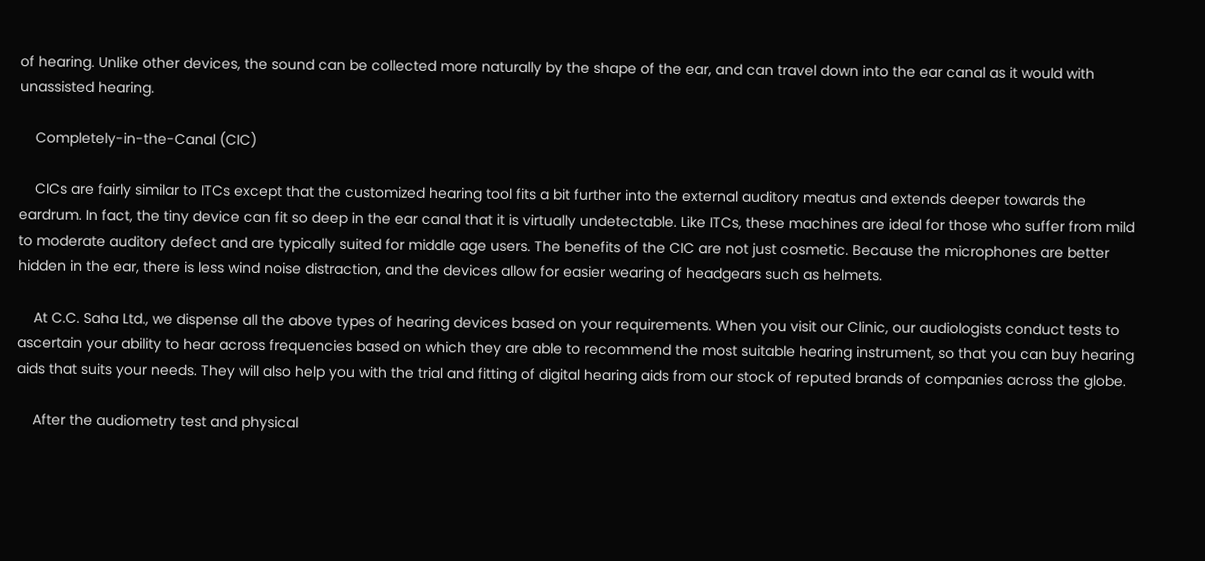of hearing. Unlike other devices, the sound can be collected more naturally by the shape of the ear, and can travel down into the ear canal as it would with unassisted hearing.

    Completely-in-the-Canal (CIC)

    CICs are fairly similar to ITCs except that the customized hearing tool fits a bit further into the external auditory meatus and extends deeper towards the eardrum. In fact, the tiny device can fit so deep in the ear canal that it is virtually undetectable. Like ITCs, these machines are ideal for those who suffer from mild to moderate auditory defect and are typically suited for middle age users. The benefits of the CIC are not just cosmetic. Because the microphones are better hidden in the ear, there is less wind noise distraction, and the devices allow for easier wearing of headgears such as helmets.

    At C.C. Saha Ltd., we dispense all the above types of hearing devices based on your requirements. When you visit our Clinic, our audiologists conduct tests to ascertain your ability to hear across frequencies based on which they are able to recommend the most suitable hearing instrument, so that you can buy hearing aids that suits your needs. They will also help you with the trial and fitting of digital hearing aids from our stock of reputed brands of companies across the globe.

    After the audiometry test and physical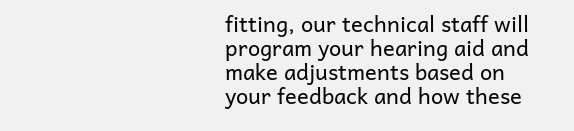fitting, our technical staff will program your hearing aid and make adjustments based on your feedback and how these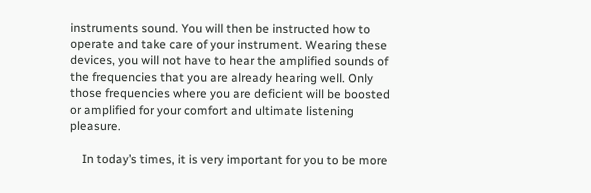instruments sound. You will then be instructed how to operate and take care of your instrument. Wearing these devices, you will not have to hear the amplified sounds of the frequencies that you are already hearing well. Only those frequencies where you are deficient will be boosted or amplified for your comfort and ultimate listening pleasure.

    In today’s times, it is very important for you to be more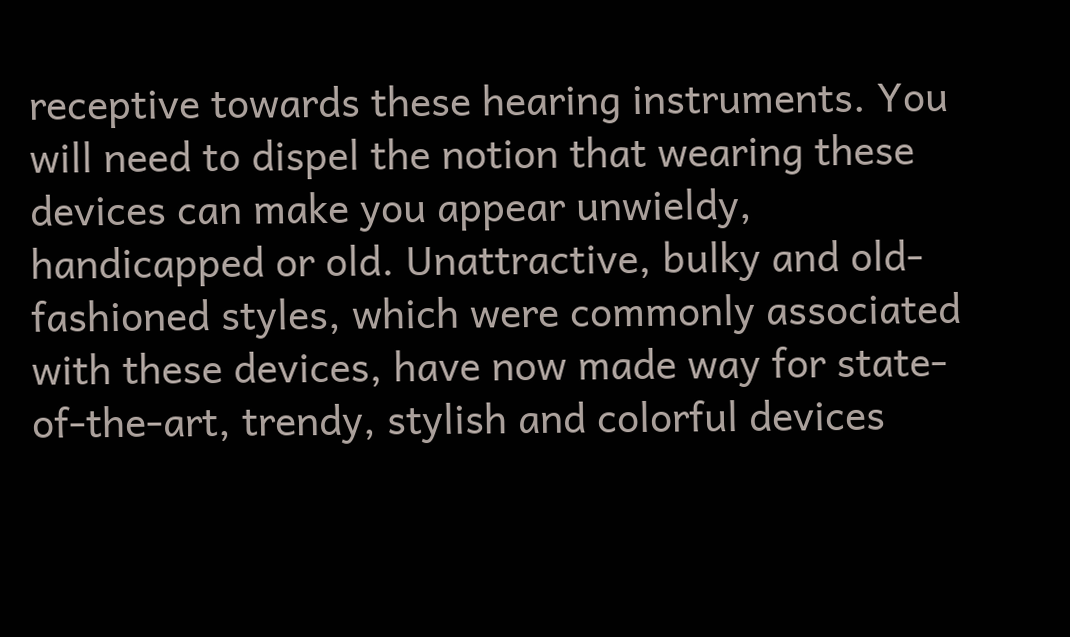receptive towards these hearing instruments. You will need to dispel the notion that wearing these devices can make you appear unwieldy, handicapped or old. Unattractive, bulky and old-fashioned styles, which were commonly associated with these devices, have now made way for state-of-the-art, trendy, stylish and colorful devices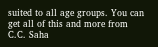suited to all age groups. You can get all of this and more from C.C. Saha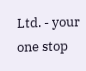Ltd. - your one stop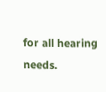for all hearing needs.